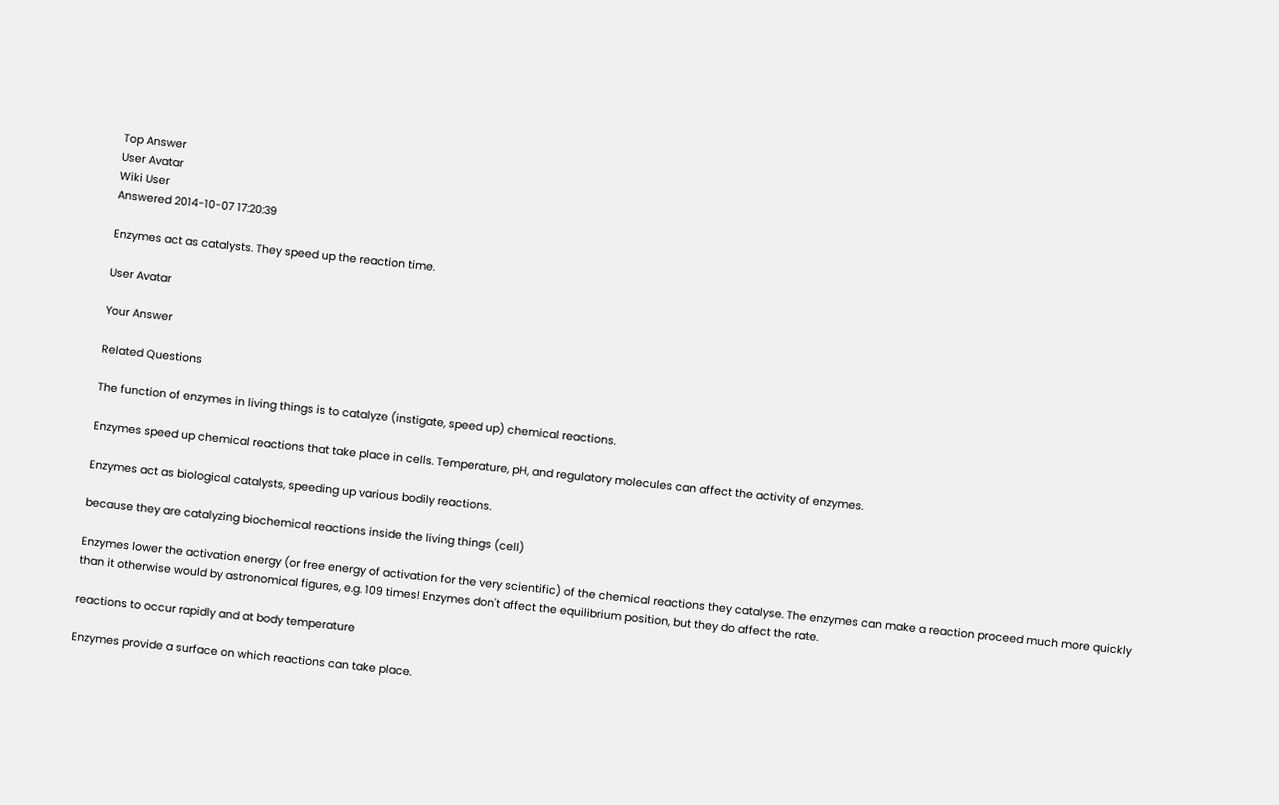Top Answer
User Avatar
Wiki User
Answered 2014-10-07 17:20:39

Enzymes act as catalysts. They speed up the reaction time.

User Avatar

Your Answer

Related Questions

The function of enzymes in living things is to catalyze (instigate, speed up) chemical reactions.

Enzymes speed up chemical reactions that take place in cells. Temperature, pH, and regulatory molecules can affect the activity of enzymes.

Enzymes act as biological catalysts, speeding up various bodily reactions.

because they are catalyzing biochemical reactions inside the living things (cell)

Enzymes lower the activation energy (or free energy of activation for the very scientific) of the chemical reactions they catalyse. The enzymes can make a reaction proceed much more quickly than it otherwise would by astronomical figures, e.g. 109 times! Enzymes don't affect the equilibrium position, but they do affect the rate.

reactions to occur rapidly and at body temperature

Enzymes provide a surface on which reactions can take place.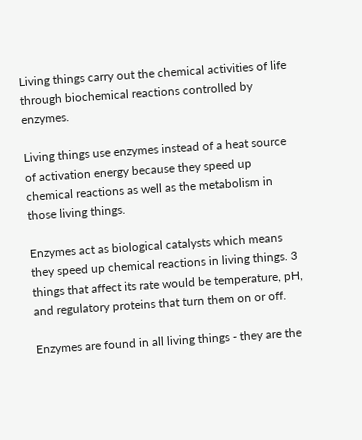Living things carry out the chemical activities of life through biochemical reactions controlled by enzymes.

Living things use enzymes instead of a heat source of activation energy because they speed up chemical reactions as well as the metabolism in those living things.

Enzymes act as biological catalysts which means they speed up chemical reactions in living things. 3 things that affect its rate would be temperature, pH, and regulatory proteins that turn them on or off.

Enzymes are found in all living things - they are the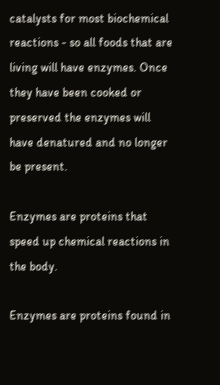catalysts for most biochemical reactions - so all foods that are living will have enzymes. Once they have been cooked or preserved the enzymes will have denatured and no longer be present.

Enzymes are proteins that speed up chemical reactions in the body.

Enzymes are proteins found in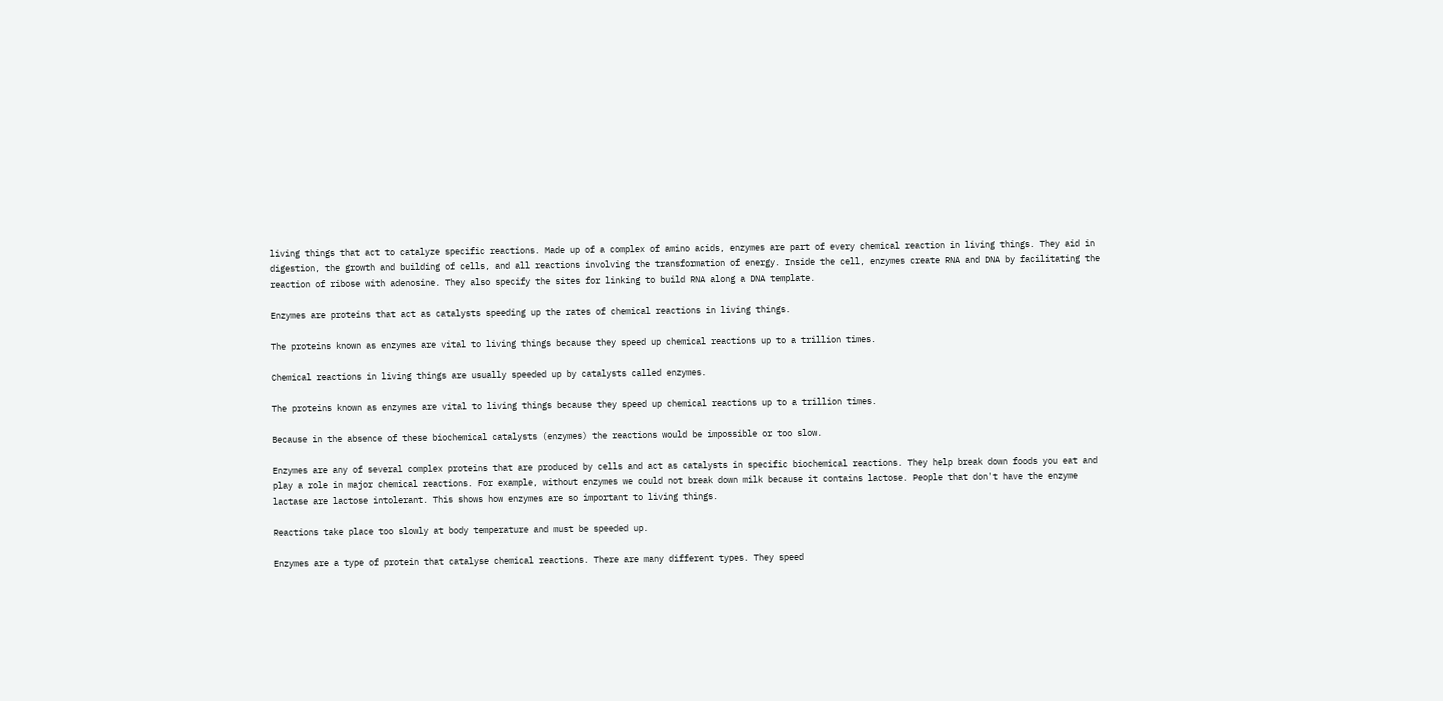living things that act to catalyze specific reactions. Made up of a complex of amino acids, enzymes are part of every chemical reaction in living things. They aid in digestion, the growth and building of cells, and all reactions involving the transformation of energy. Inside the cell, enzymes create RNA and DNA by facilitating the reaction of ribose with adenosine. They also specify the sites for linking to build RNA along a DNA template.

Enzymes are proteins that act as catalysts speeding up the rates of chemical reactions in living things.

The proteins known as enzymes are vital to living things because they speed up chemical reactions up to a trillion times.

Chemical reactions in living things are usually speeded up by catalysts called enzymes.

The proteins known as enzymes are vital to living things because they speed up chemical reactions up to a trillion times.

Because in the absence of these biochemical catalysts (enzymes) the reactions would be impossible or too slow.

Enzymes are any of several complex proteins that are produced by cells and act as catalysts in specific biochemical reactions. They help break down foods you eat and play a role in major chemical reactions. For example, without enzymes we could not break down milk because it contains lactose. People that don't have the enzyme lactase are lactose intolerant. This shows how enzymes are so important to living things.

Reactions take place too slowly at body temperature and must be speeded up.

Enzymes are a type of protein that catalyse chemical reactions. There are many different types. They speed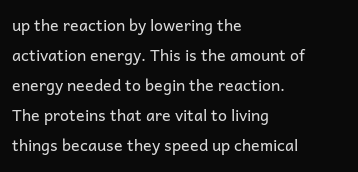up the reaction by lowering the activation energy. This is the amount of energy needed to begin the reaction. The proteins that are vital to living things because they speed up chemical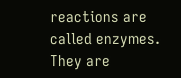reactions are called enzymes. They are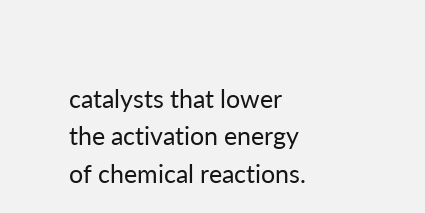catalysts that lower the activation energy of chemical reactions.